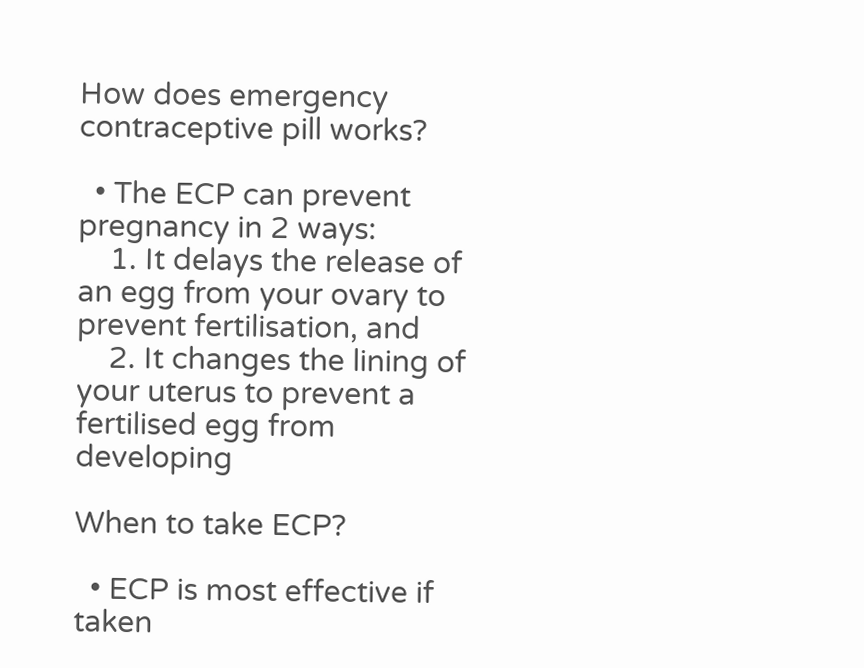How does emergency contraceptive pill works?

  • The ECP can prevent pregnancy in 2 ways:
    1. It delays the release of an egg from your ovary to prevent fertilisation, and
    2. It changes the lining of your uterus to prevent a fertilised egg from developing

When to take ECP?

  • ECP is most effective if taken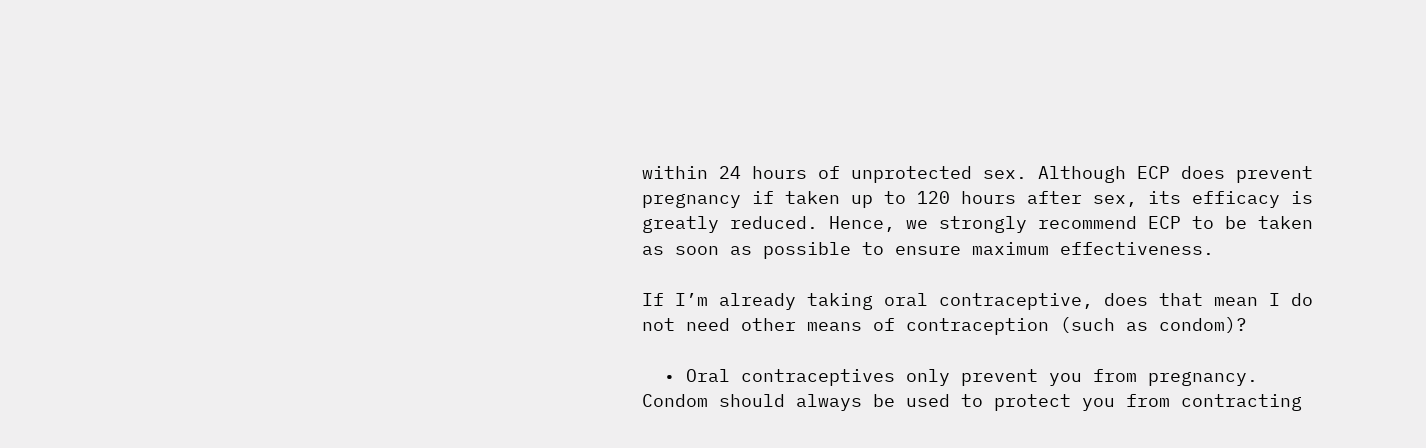within 24 hours of unprotected sex. Although ECP does prevent pregnancy if taken up to 120 hours after sex, its efficacy is greatly reduced. Hence, we strongly recommend ECP to be taken as soon as possible to ensure maximum effectiveness.

If I’m already taking oral contraceptive, does that mean I do not need other means of contraception (such as condom)?

  • Oral contraceptives only prevent you from pregnancy. Condom should always be used to protect you from contracting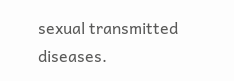sexual transmitted diseases.